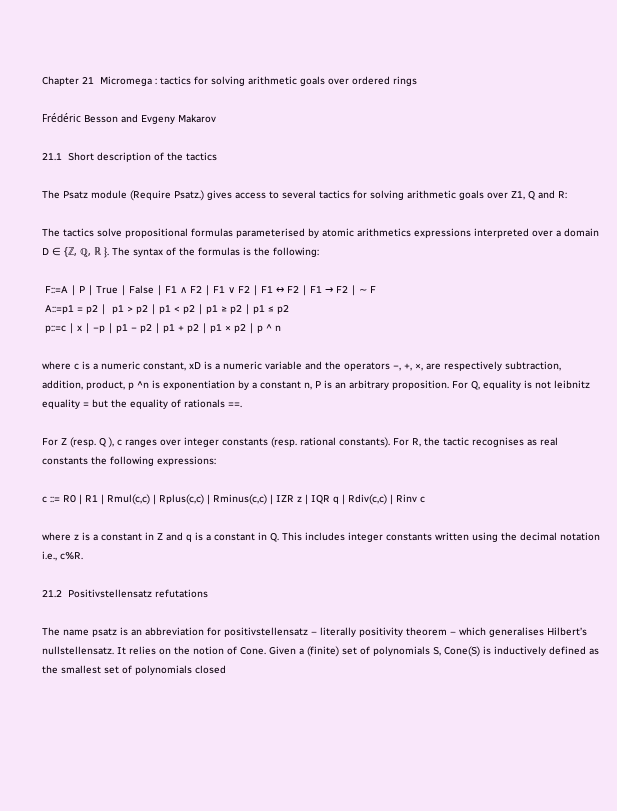Chapter 21  Micromega : tactics for solving arithmetic goals over ordered rings

Frédéric Besson and Evgeny Makarov

21.1  Short description of the tactics

The Psatz module (Require Psatz.) gives access to several tactics for solving arithmetic goals over Z1, Q and R:

The tactics solve propositional formulas parameterised by atomic arithmetics expressions interpreted over a domain D ∈ {ℤ, ℚ, ℝ }. The syntax of the formulas is the following:

 F::=A ∣ P ∣ True ∣ False ∣ F1 ∧ F2 ∣ F1 ∨ F2 ∣ F1 ↔ F2 ∣ F1 → F2 ∣ ∼ F
 A::=p1 = p2 ∣  p1 > p2 ∣ p1 < p2 ∣ p1 ≥ p2 ∣ p1 ≤ p2
 p::=c ∣ x ∣ −p ∣ p1 − p2 ∣ p1 + p2 ∣ p1 × p2 ∣ p ^ n

where c is a numeric constant, xD is a numeric variable and the operators −, +, ×, are respectively subtraction, addition, product, p ^n is exponentiation by a constant n, P is an arbitrary proposition. For Q, equality is not leibnitz equality = but the equality of rationals ==.

For Z (resp. Q ), c ranges over integer constants (resp. rational constants). For R, the tactic recognises as real constants the following expressions:

c ::= R0 | R1 | Rmul(c,c) | Rplus(c,c) | Rminus(c,c) | IZR z | IQR q | Rdiv(c,c) | Rinv c

where z is a constant in Z and q is a constant in Q. This includes integer constants written using the decimal notation i.e., c%R.

21.2  Positivstellensatz refutations

The name psatz is an abbreviation for positivstellensatz – literally positivity theorem – which generalises Hilbert’s nullstellensatz. It relies on the notion of Cone. Given a (finite) set of polynomials S, Cone(S) is inductively defined as the smallest set of polynomials closed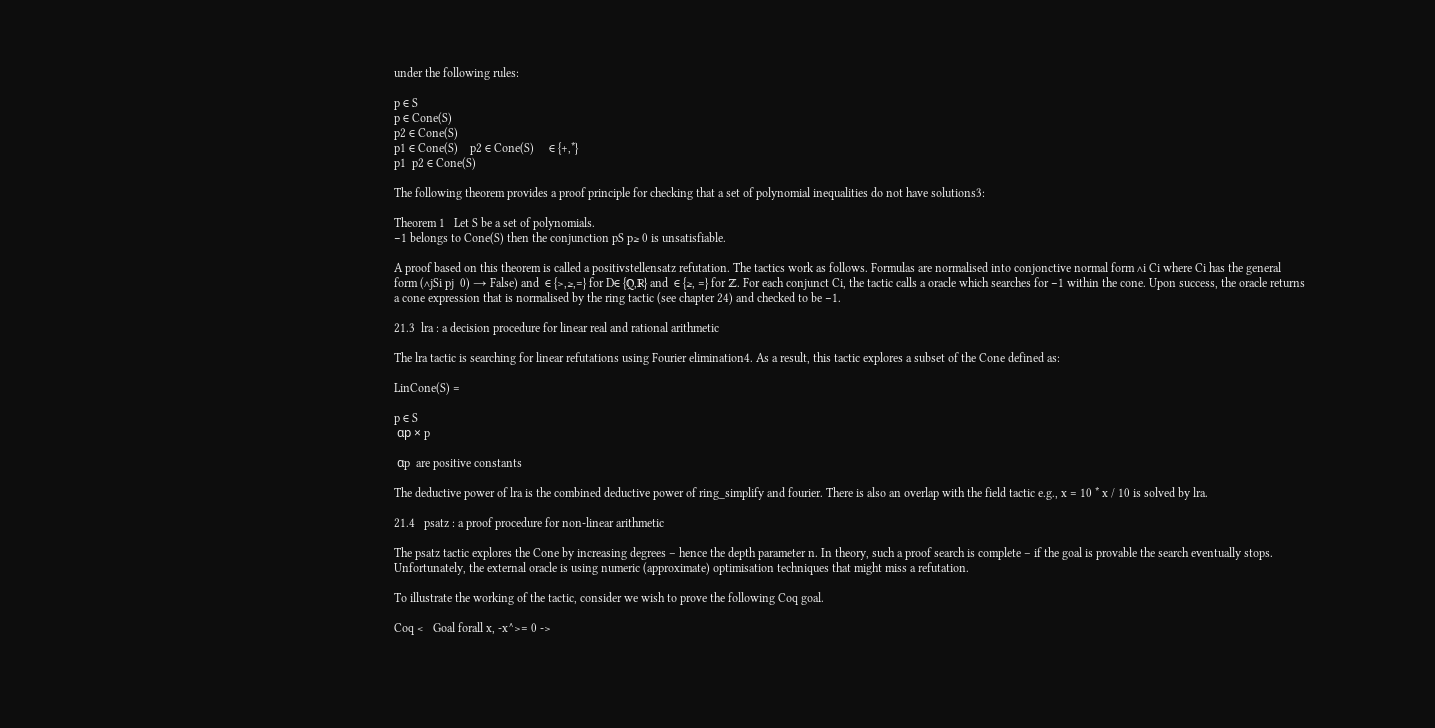under the following rules:

p ∈ S
p ∈ Cone(S)
p2 ∈ Cone(S)
p1 ∈ Cone(S)    p2 ∈ Cone(S)     ∈ {+,*}
p1  p2 ∈ Cone(S)

The following theorem provides a proof principle for checking that a set of polynomial inequalities do not have solutions3:

Theorem 1   Let S be a set of polynomials.
−1 belongs to Cone(S) then the conjunction pS p≥ 0 is unsatisfiable.

A proof based on this theorem is called a positivstellensatz refutation. The tactics work as follows. Formulas are normalised into conjonctive normal form ∧i Ci where Ci has the general form (∧jSi pj  0) → False) and  ∈ {>,≥,=} for D∈ {ℚ,ℝ} and  ∈ {≥, =} for ℤ. For each conjunct Ci, the tactic calls a oracle which searches for −1 within the cone. Upon success, the oracle returns a cone expression that is normalised by the ring tactic (see chapter 24) and checked to be −1.

21.3  lra : a decision procedure for linear real and rational arithmetic

The lra tactic is searching for linear refutations using Fourier elimination4. As a result, this tactic explores a subset of the Cone defined as:

LinCone(S) =

p ∈ S
 αp × p

 αp  are positive constants

The deductive power of lra is the combined deductive power of ring_simplify and fourier. There is also an overlap with the field tactic e.g., x = 10 * x / 10 is solved by lra.

21.4   psatz : a proof procedure for non-linear arithmetic

The psatz tactic explores the Cone by increasing degrees – hence the depth parameter n. In theory, such a proof search is complete – if the goal is provable the search eventually stops. Unfortunately, the external oracle is using numeric (approximate) optimisation techniques that might miss a refutation.

To illustrate the working of the tactic, consider we wish to prove the following Coq goal.

Coq <   Goal forall x, -x^>= 0 ->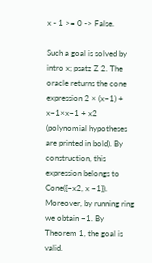x - 1 >= 0 -> False.

Such a goal is solved by intro x; psatz Z 2. The oracle returns the cone expression 2 × (x−1) + x−1×x−1 + x2 (polynomial hypotheses are printed in bold). By construction, this expression belongs to Cone({−x2, x −1}). Moreover, by running ring we obtain −1. By Theorem 1, the goal is valid.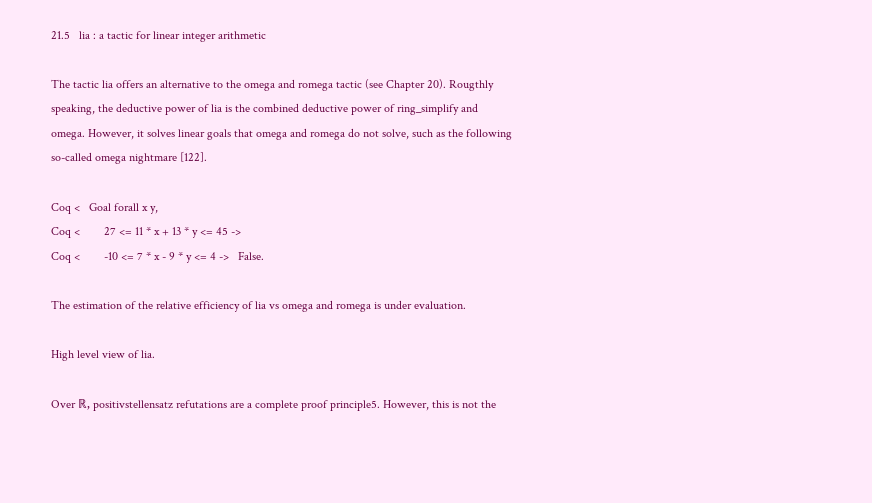21.5   lia : a tactic for linear integer arithmetic

The tactic lia offers an alternative to the omega and romega tactic (see Chapter 20). Rougthly speaking, the deductive power of lia is the combined deductive power of ring_simplify and omega. However, it solves linear goals that omega and romega do not solve, such as the following so-called omega nightmare [122].

Coq <   Goal forall x y,
Coq <        27 <= 11 * x + 13 * y <= 45 ->
Coq <        -10 <= 7 * x - 9 * y <= 4 ->   False.

The estimation of the relative efficiency of lia vs omega and romega is under evaluation.

High level view of lia.

Over ℝ, positivstellensatz refutations are a complete proof principle5. However, this is not the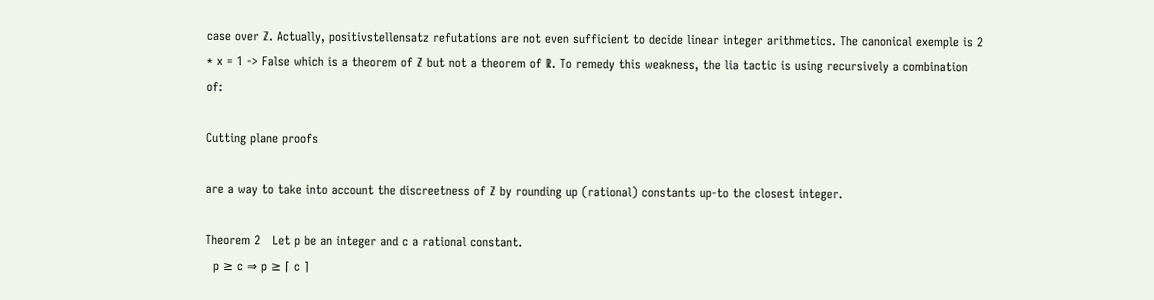case over ℤ. Actually, positivstellensatz refutations are not even sufficient to decide linear integer arithmetics. The canonical exemple is 2 * x = 1 -> False which is a theorem of ℤ but not a theorem of ℝ. To remedy this weakness, the lia tactic is using recursively a combination of:

Cutting plane proofs

are a way to take into account the discreetness of ℤ by rounding up (rational) constants up-to the closest integer.

Theorem 2   Let p be an integer and c a rational constant.
  p ≥ c ⇒ p ≥ ⌈ c ⌉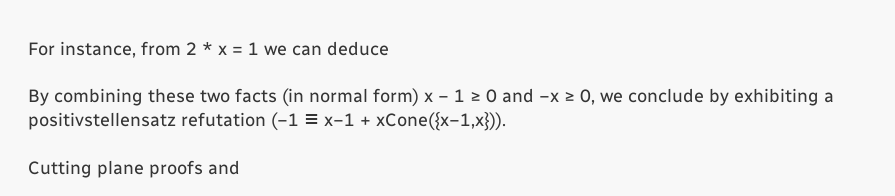For instance, from 2 * x = 1 we can deduce

By combining these two facts (in normal form) x − 1 ≥ 0 and −x ≥ 0, we conclude by exhibiting a positivstellensatz refutation (−1 ≡ x−1 + xCone({x−1,x})).

Cutting plane proofs and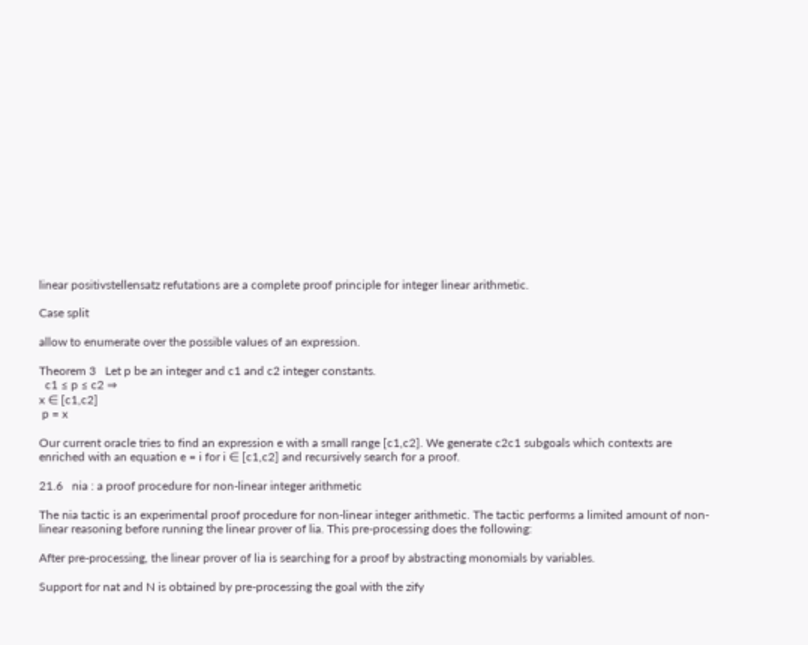linear positivstellensatz refutations are a complete proof principle for integer linear arithmetic.

Case split

allow to enumerate over the possible values of an expression.

Theorem 3   Let p be an integer and c1 and c2 integer constants.
  c1 ≤ p ≤ c2 ⇒
x ∈ [c1,c2]
 p = x

Our current oracle tries to find an expression e with a small range [c1,c2]. We generate c2c1 subgoals which contexts are enriched with an equation e = i for i ∈ [c1,c2] and recursively search for a proof.

21.6   nia : a proof procedure for non-linear integer arithmetic

The nia tactic is an experimental proof procedure for non-linear integer arithmetic. The tactic performs a limited amount of non-linear reasoning before running the linear prover of lia. This pre-processing does the following:

After pre-processing, the linear prover of lia is searching for a proof by abstracting monomials by variables.

Support for nat and N is obtained by pre-processing the goal with the zify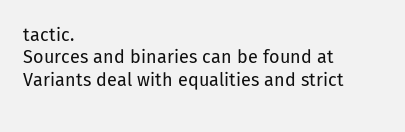tactic.
Sources and binaries can be found at
Variants deal with equalities and strict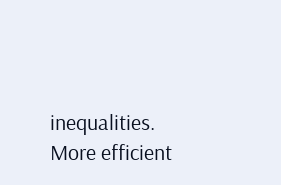inequalities.
More efficient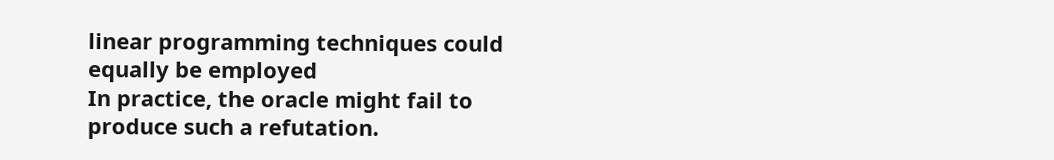linear programming techniques could equally be employed
In practice, the oracle might fail to produce such a refutation.